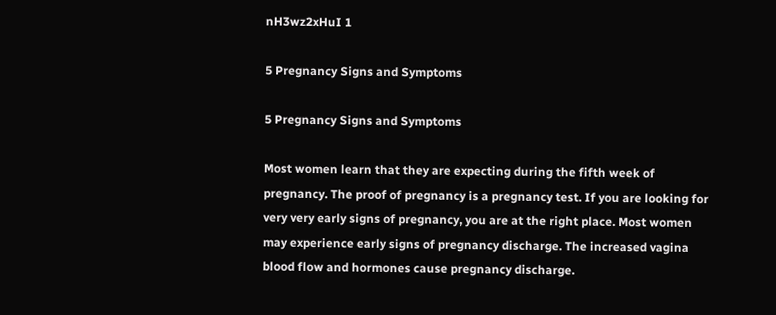nH3wz2xHuI 1

5 Pregnancy Signs and Symptoms

5 Pregnancy Signs and Symptoms

Most women learn that they are expecting during the fifth week of pregnancy. The proof of pregnancy is a pregnancy test. If you are looking for very very early signs of pregnancy, you are at the right place. Most women may experience early signs of pregnancy discharge. The increased vagina blood flow and hormones cause pregnancy discharge.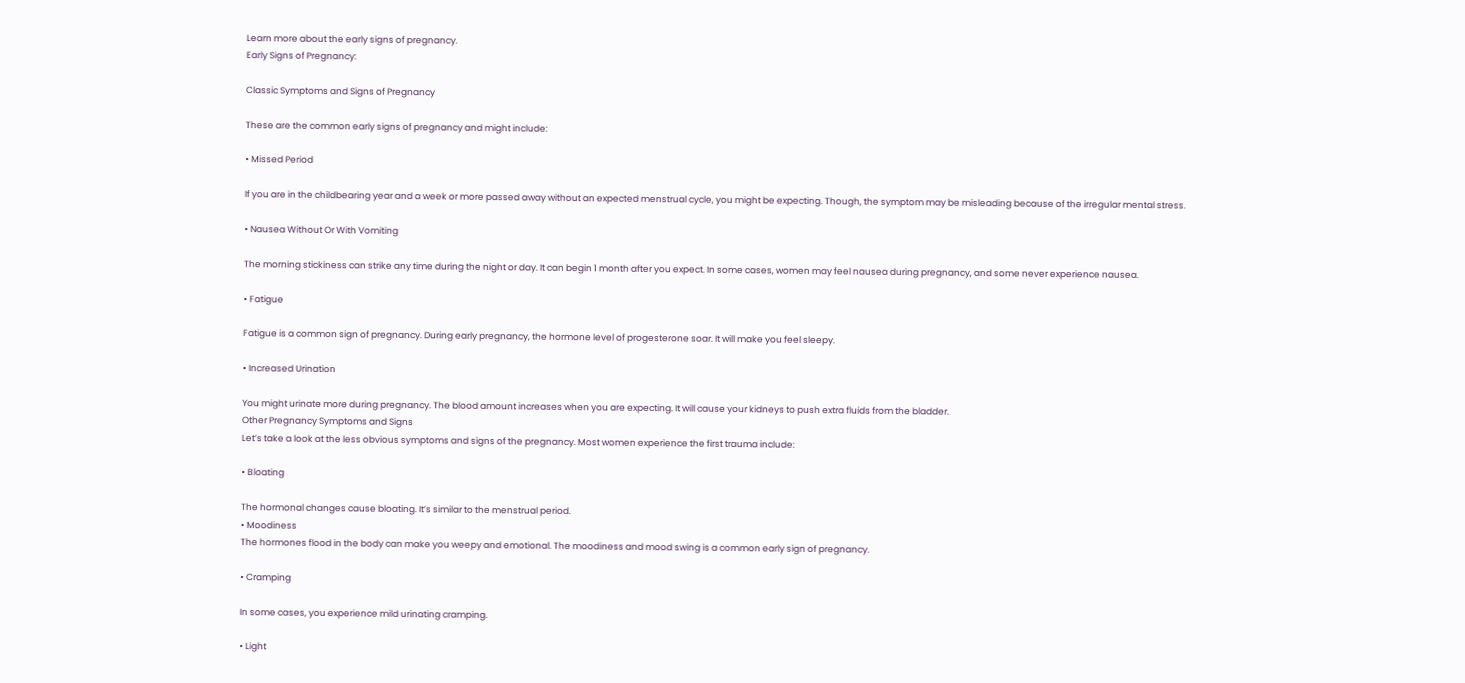Learn more about the early signs of pregnancy.
Early Signs of Pregnancy:

Classic Symptoms and Signs of Pregnancy

These are the common early signs of pregnancy and might include:

• Missed Period

If you are in the childbearing year and a week or more passed away without an expected menstrual cycle, you might be expecting. Though, the symptom may be misleading because of the irregular mental stress.

• Nausea Without Or With Vomiting

The morning stickiness can strike any time during the night or day. It can begin 1 month after you expect. In some cases, women may feel nausea during pregnancy, and some never experience nausea.

• Fatigue

Fatigue is a common sign of pregnancy. During early pregnancy, the hormone level of progesterone soar. It will make you feel sleepy.

• Increased Urination

You might urinate more during pregnancy. The blood amount increases when you are expecting. It will cause your kidneys to push extra fluids from the bladder.
Other Pregnancy Symptoms and Signs
Let’s take a look at the less obvious symptoms and signs of the pregnancy. Most women experience the first trauma include:

• Bloating

The hormonal changes cause bloating. It’s similar to the menstrual period.
• Moodiness
The hormones flood in the body can make you weepy and emotional. The moodiness and mood swing is a common early sign of pregnancy.

• Cramping

In some cases, you experience mild urinating cramping.

• Light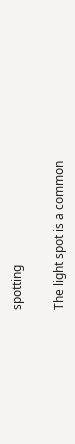spotting

The light spot is a common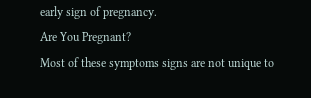early sign of pregnancy.
Are You Pregnant?
Most of these symptoms signs are not unique to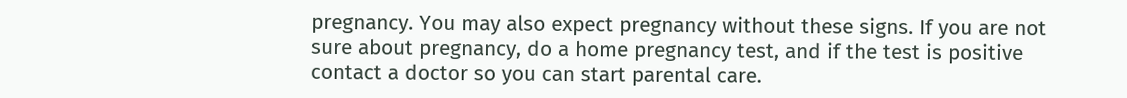pregnancy. You may also expect pregnancy without these signs. If you are not sure about pregnancy, do a home pregnancy test, and if the test is positive contact a doctor so you can start parental care.